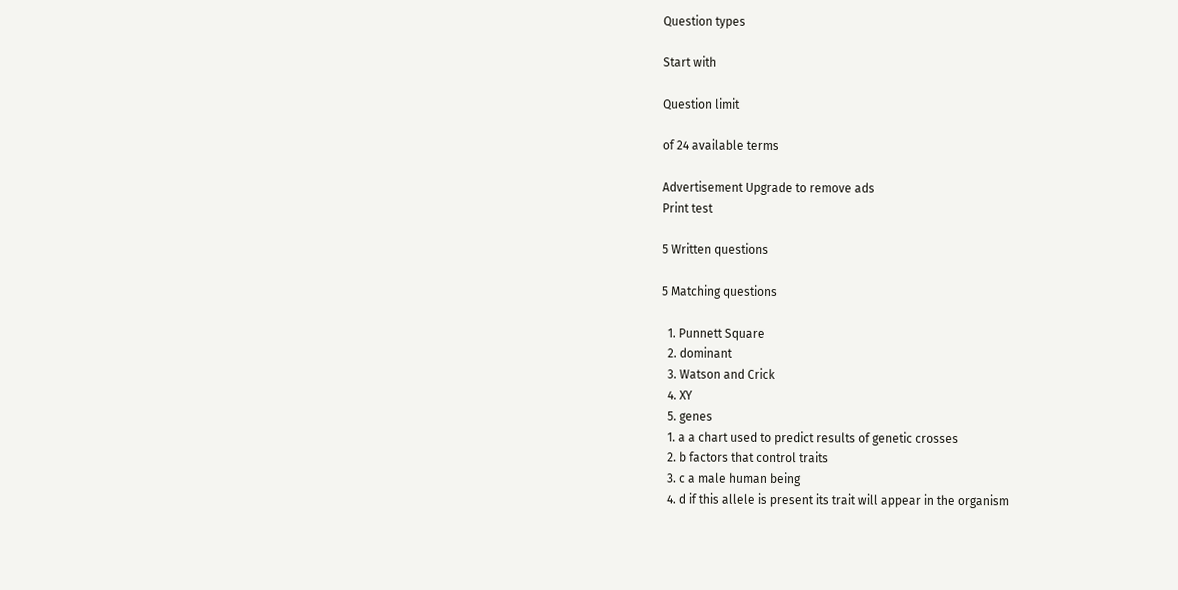Question types

Start with

Question limit

of 24 available terms

Advertisement Upgrade to remove ads
Print test

5 Written questions

5 Matching questions

  1. Punnett Square
  2. dominant
  3. Watson and Crick
  4. XY
  5. genes
  1. a a chart used to predict results of genetic crosses
  2. b factors that control traits
  3. c a male human being
  4. d if this allele is present its trait will appear in the organism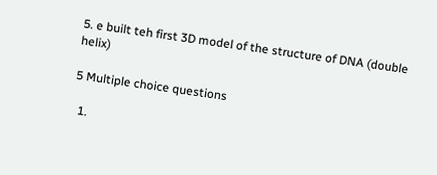5. e built teh first 3D model of the structure of DNA (double helix)

5 Multiple choice questions

  1.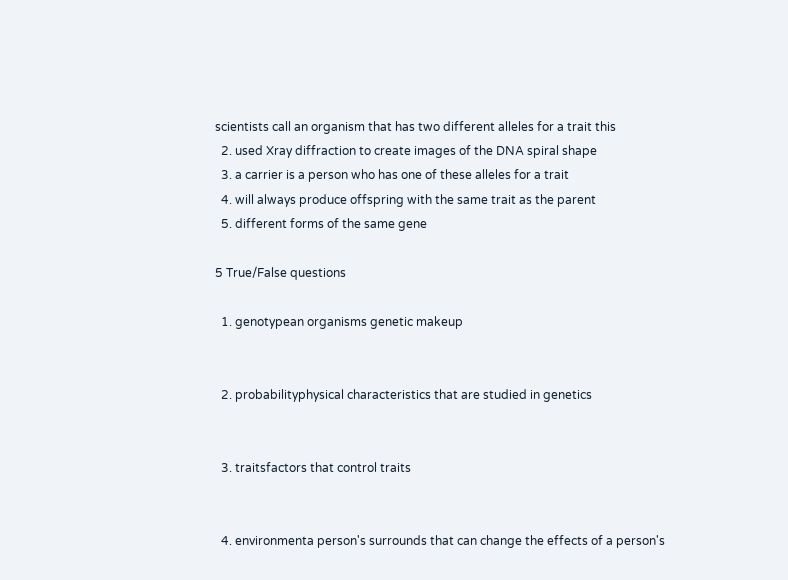scientists call an organism that has two different alleles for a trait this
  2. used Xray diffraction to create images of the DNA spiral shape
  3. a carrier is a person who has one of these alleles for a trait
  4. will always produce offspring with the same trait as the parent
  5. different forms of the same gene

5 True/False questions

  1. genotypean organisms genetic makeup


  2. probabilityphysical characteristics that are studied in genetics


  3. traitsfactors that control traits


  4. environmenta person's surrounds that can change the effects of a person's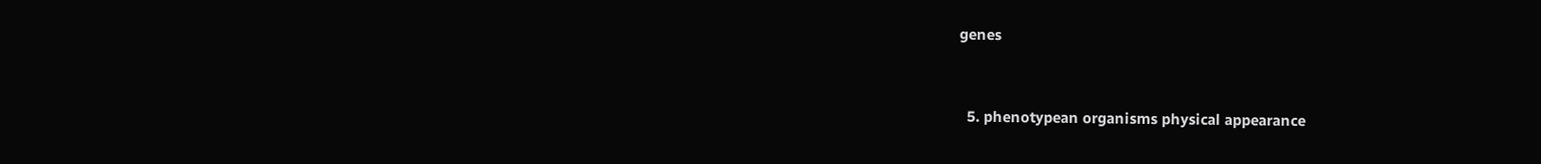genes


  5. phenotypean organisms physical appearance